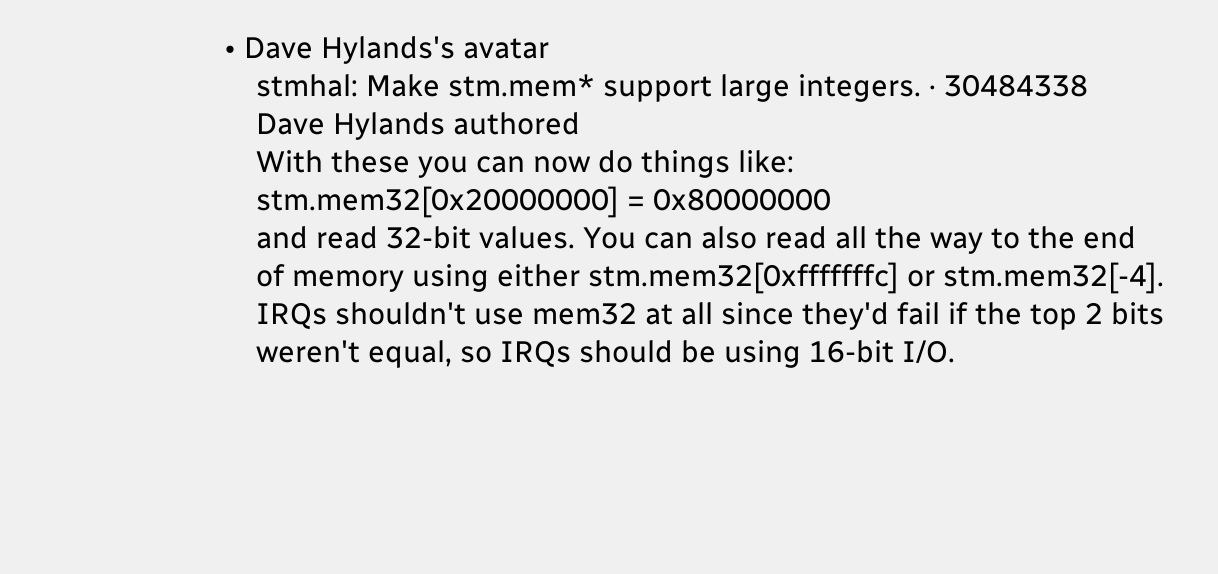• Dave Hylands's avatar
    stmhal: Make stm.mem* support large integers. · 30484338
    Dave Hylands authored
    With these you can now do things like:
    stm.mem32[0x20000000] = 0x80000000
    and read 32-bit values. You can also read all the way to the end
    of memory using either stm.mem32[0xfffffffc] or stm.mem32[-4].
    IRQs shouldn't use mem32 at all since they'd fail if the top 2 bits
    weren't equal, so IRQs should be using 16-bit I/O.